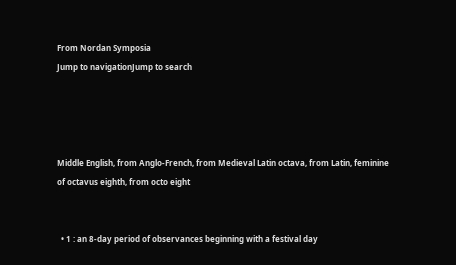From Nordan Symposia
Jump to navigationJump to search




Middle English, from Anglo-French, from Medieval Latin octava, from Latin, feminine of octavus eighth, from octo eight


  • 1 : an 8-day period of observances beginning with a festival day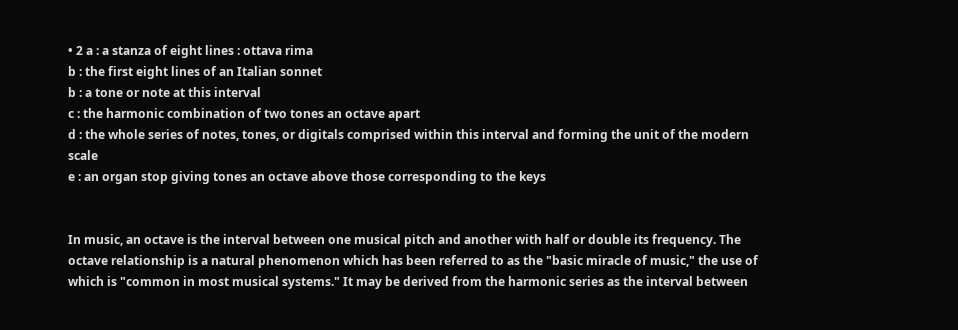• 2 a : a stanza of eight lines : ottava rima
b : the first eight lines of an Italian sonnet
b : a tone or note at this interval
c : the harmonic combination of two tones an octave apart
d : the whole series of notes, tones, or digitals comprised within this interval and forming the unit of the modern scale
e : an organ stop giving tones an octave above those corresponding to the keys


In music, an octave is the interval between one musical pitch and another with half or double its frequency. The octave relationship is a natural phenomenon which has been referred to as the "basic miracle of music," the use of which is "common in most musical systems." It may be derived from the harmonic series as the interval between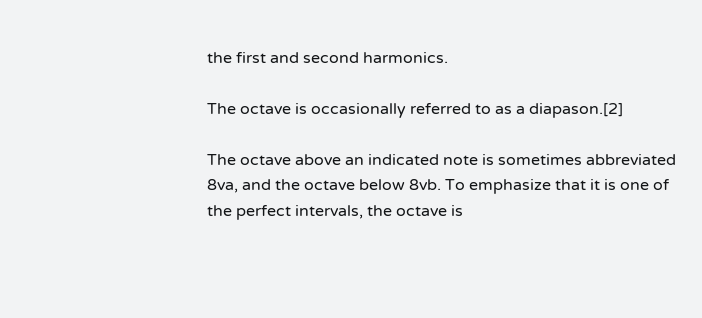the first and second harmonics.

The octave is occasionally referred to as a diapason.[2]

The octave above an indicated note is sometimes abbreviated 8va, and the octave below 8vb. To emphasize that it is one of the perfect intervals, the octave is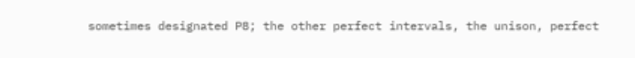sometimes designated P8; the other perfect intervals, the unison, perfect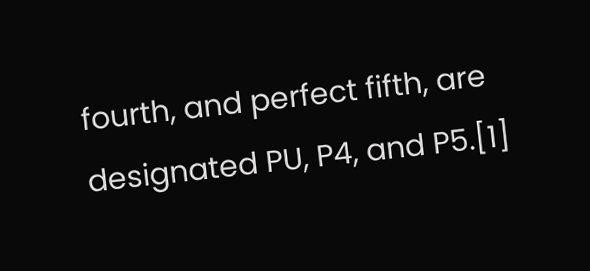fourth, and perfect fifth, are designated PU, P4, and P5.[1]